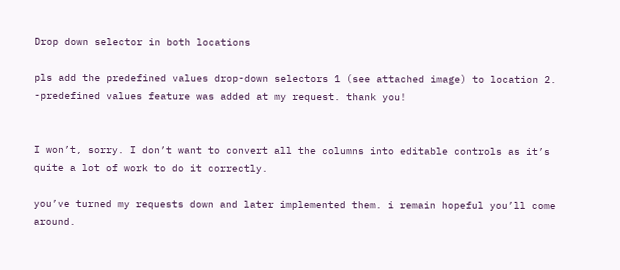Drop down selector in both locations

pls add the predefined values drop-down selectors 1 (see attached image) to location 2.
-predefined values feature was added at my request. thank you!


I won’t, sorry. I don’t want to convert all the columns into editable controls as it’s quite a lot of work to do it correctly.

you’ve turned my requests down and later implemented them. i remain hopeful you’ll come around.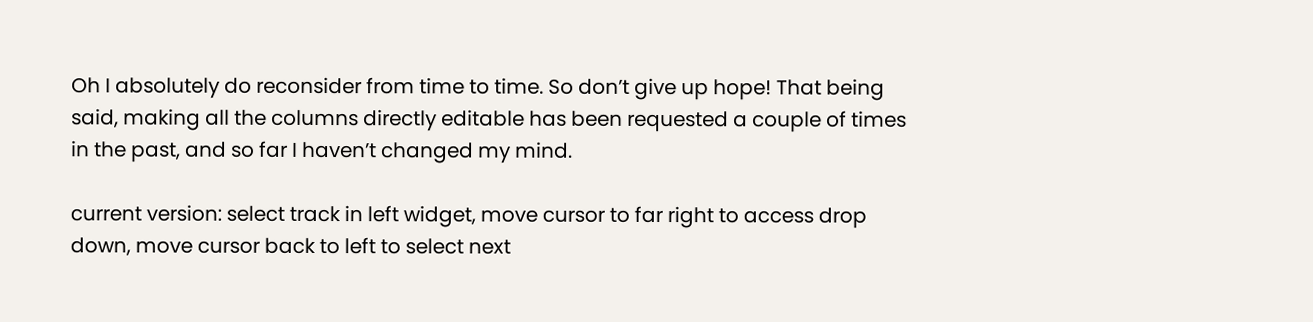Oh I absolutely do reconsider from time to time. So don’t give up hope! That being said, making all the columns directly editable has been requested a couple of times in the past, and so far I haven’t changed my mind.

current version: select track in left widget, move cursor to far right to access drop down, move cursor back to left to select next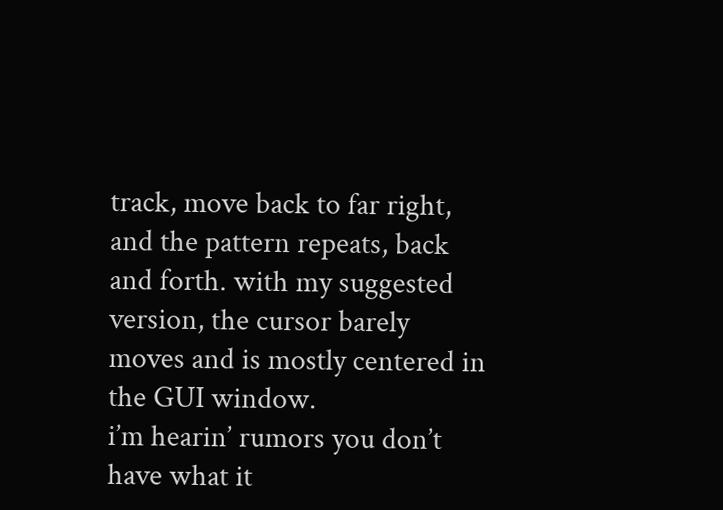track, move back to far right, and the pattern repeats, back and forth. with my suggested version, the cursor barely moves and is mostly centered in the GUI window.
i’m hearin’ rumors you don’t have what it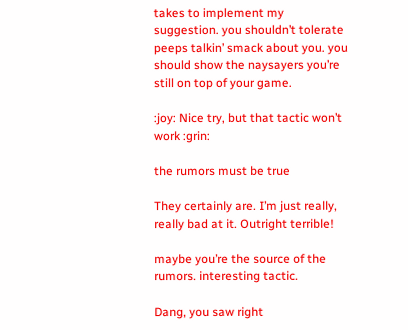takes to implement my suggestion. you shouldn’t tolerate peeps talkin’ smack about you. you should show the naysayers you’re still on top of your game.

:joy: Nice try, but that tactic won’t work :grin:

the rumors must be true

They certainly are. I’m just really, really bad at it. Outright terrible!

maybe you’re the source of the rumors. interesting tactic.

Dang, you saw right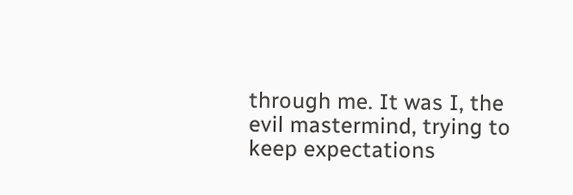through me. It was I, the evil mastermind, trying to keep expectations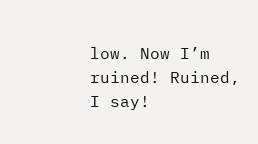low. Now I’m ruined! Ruined, I say!